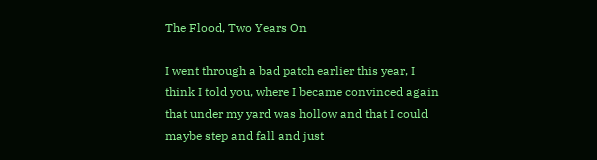The Flood, Two Years On

I went through a bad patch earlier this year, I think I told you, where I became convinced again that under my yard was hollow and that I could maybe step and fall and just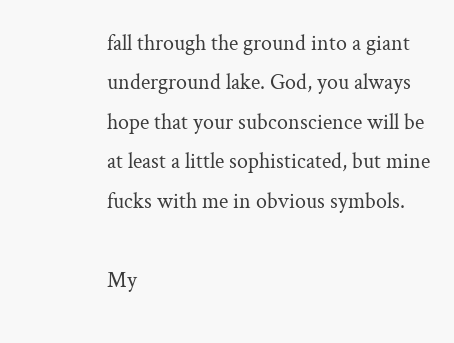fall through the ground into a giant underground lake. God, you always hope that your subconscience will be at least a little sophisticated, but mine fucks with me in obvious symbols.

My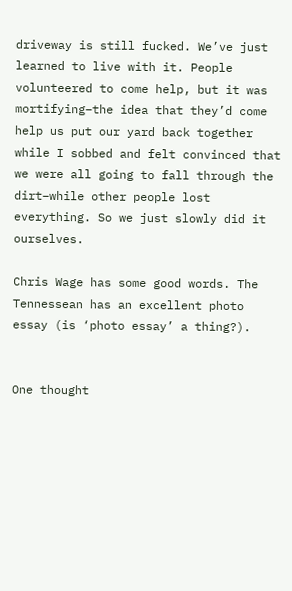driveway is still fucked. We’ve just learned to live with it. People volunteered to come help, but it was mortifying–the idea that they’d come help us put our yard back together while I sobbed and felt convinced that we were all going to fall through the dirt–while other people lost everything. So we just slowly did it ourselves.

Chris Wage has some good words. The Tennessean has an excellent photo essay (is ‘photo essay’ a thing?).


One thought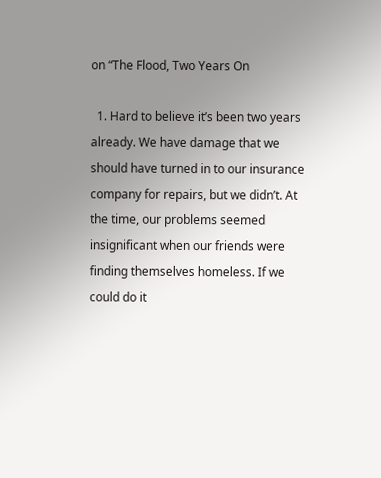on “The Flood, Two Years On

  1. Hard to believe it’s been two years already. We have damage that we should have turned in to our insurance company for repairs, but we didn’t. At the time, our problems seemed insignificant when our friends were finding themselves homeless. If we could do it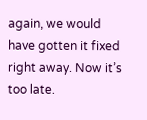again, we would have gotten it fixed right away. Now it’s too late.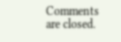Comments are closed.